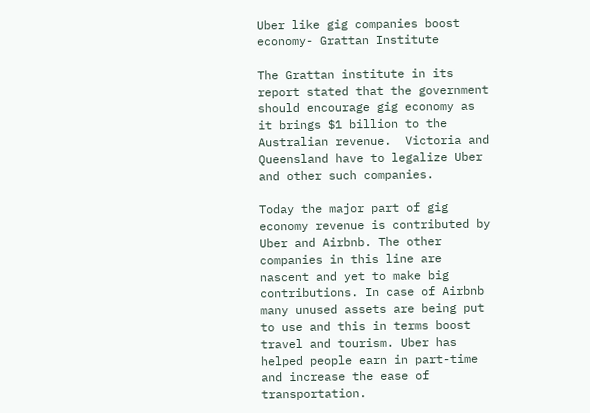Uber like gig companies boost economy- Grattan Institute

The Grattan institute in its report stated that the government should encourage gig economy as it brings $1 billion to the Australian revenue.  Victoria and Queensland have to legalize Uber and other such companies.

Today the major part of gig economy revenue is contributed by Uber and Airbnb. The other companies in this line are nascent and yet to make big contributions. In case of Airbnb many unused assets are being put to use and this in terms boost travel and tourism. Uber has helped people earn in part-time and increase the ease of transportation.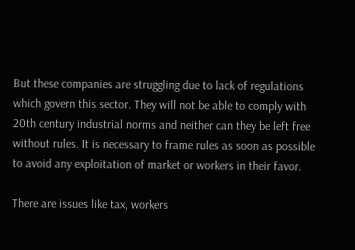But these companies are struggling due to lack of regulations which govern this sector. They will not be able to comply with 20th century industrial norms and neither can they be left free without rules. It is necessary to frame rules as soon as possible to avoid any exploitation of market or workers in their favor.

There are issues like tax, workers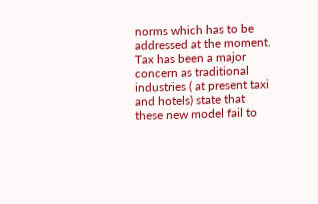norms which has to be addressed at the moment. Tax has been a major concern as traditional industries ( at present taxi and hotels) state that these new model fail to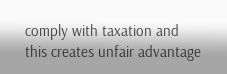comply with taxation and this creates unfair advantage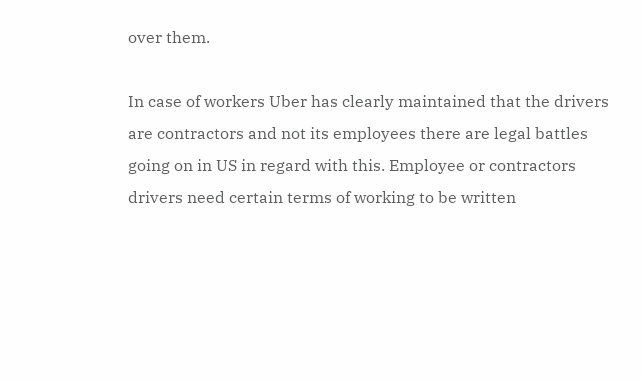over them.

In case of workers Uber has clearly maintained that the drivers are contractors and not its employees there are legal battles going on in US in regard with this. Employee or contractors drivers need certain terms of working to be written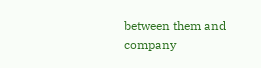between them and company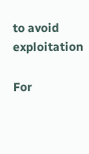to avoid exploitation

For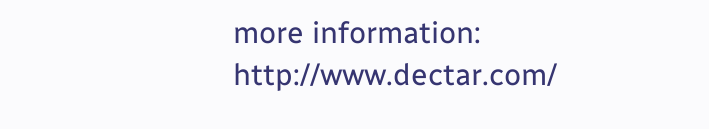more information: http://www.dectar.com/